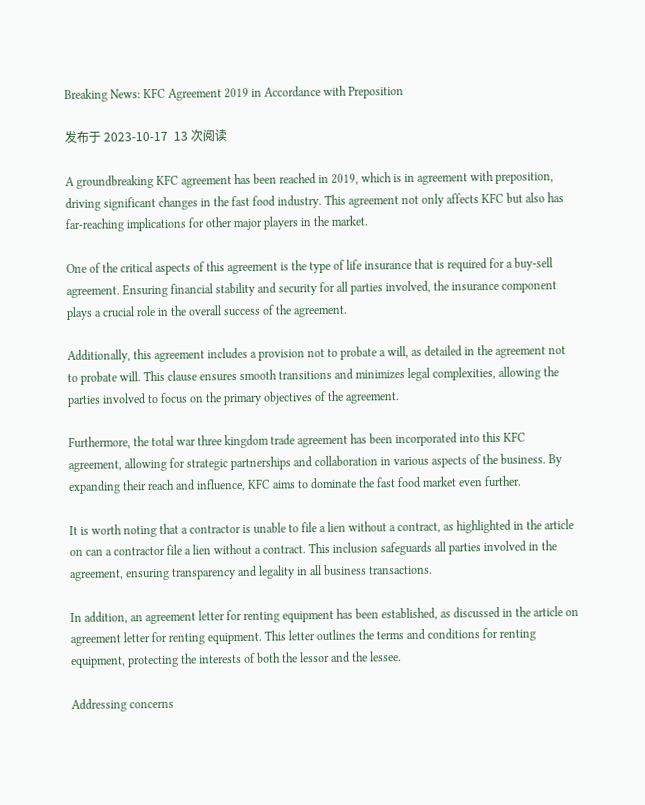Breaking News: KFC Agreement 2019 in Accordance with Preposition

发布于 2023-10-17  13 次阅读

A groundbreaking KFC agreement has been reached in 2019, which is in agreement with preposition, driving significant changes in the fast food industry. This agreement not only affects KFC but also has far-reaching implications for other major players in the market.

One of the critical aspects of this agreement is the type of life insurance that is required for a buy-sell agreement. Ensuring financial stability and security for all parties involved, the insurance component plays a crucial role in the overall success of the agreement.

Additionally, this agreement includes a provision not to probate a will, as detailed in the agreement not to probate will. This clause ensures smooth transitions and minimizes legal complexities, allowing the parties involved to focus on the primary objectives of the agreement.

Furthermore, the total war three kingdom trade agreement has been incorporated into this KFC agreement, allowing for strategic partnerships and collaboration in various aspects of the business. By expanding their reach and influence, KFC aims to dominate the fast food market even further.

It is worth noting that a contractor is unable to file a lien without a contract, as highlighted in the article on can a contractor file a lien without a contract. This inclusion safeguards all parties involved in the agreement, ensuring transparency and legality in all business transactions.

In addition, an agreement letter for renting equipment has been established, as discussed in the article on agreement letter for renting equipment. This letter outlines the terms and conditions for renting equipment, protecting the interests of both the lessor and the lessee.

Addressing concerns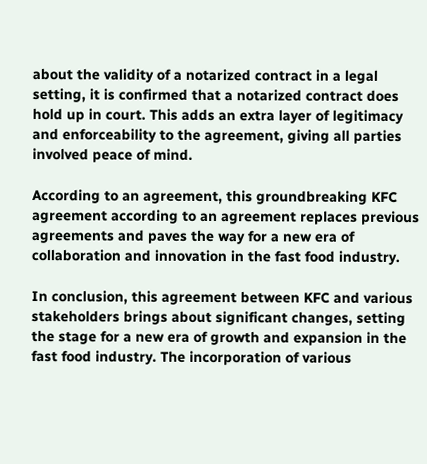about the validity of a notarized contract in a legal setting, it is confirmed that a notarized contract does hold up in court. This adds an extra layer of legitimacy and enforceability to the agreement, giving all parties involved peace of mind.

According to an agreement, this groundbreaking KFC agreement according to an agreement replaces previous agreements and paves the way for a new era of collaboration and innovation in the fast food industry.

In conclusion, this agreement between KFC and various stakeholders brings about significant changes, setting the stage for a new era of growth and expansion in the fast food industry. The incorporation of various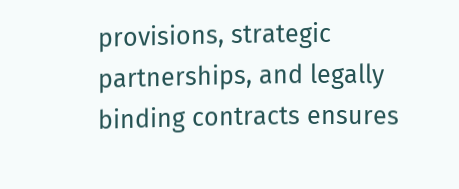provisions, strategic partnerships, and legally binding contracts ensures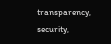transparency, security,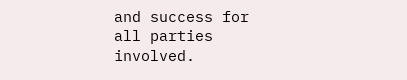and success for all parties involved.